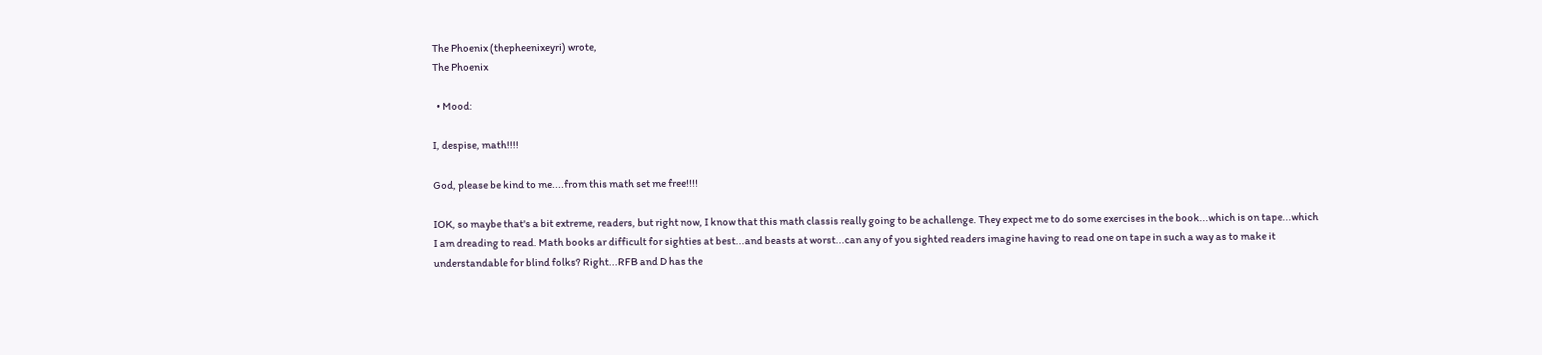The Phoenix (thepheenixeyri) wrote,
The Phoenix

  • Mood:

I, despise, math!!!!

God, please be kind to me....from this math set me free!!!!

IOK, so maybe that's a bit extreme, readers, but right now, I know that this math classis really going to be achallenge. They expect me to do some exercises in the book...which is on tape...which I am dreading to read. Math books ar difficult for sighties at best...and beasts at worst...can any of you sighted readers imagine having to read one on tape in such a way as to make it understandable for blind folks? Right...RFB and D has the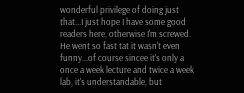wonderful privilege of doing just that...I just hope I have some good readers here, otherwise I'm screwed.
He went so fast tat it wasn't even funny...of course sincee it's only a once a week lecture and twice a week lab, it's understandable, but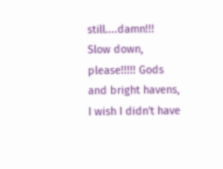still....damn!!! Slow down, please!!!!! Gods and bright havens, I wish I didn't have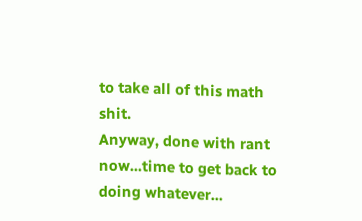to take all of this math shit.
Anyway, done with rant now...time to get back to doing whatever...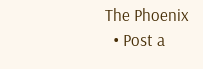The Phoenix
  • Post a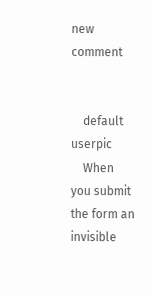new comment


    default userpic
    When you submit the form an invisible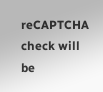reCAPTCHA check will be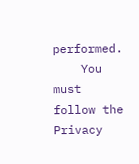performed.
    You must follow the Privacy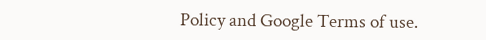Policy and Google Terms of use.